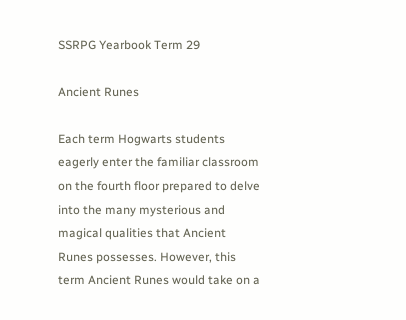SSRPG Yearbook Term 29

Ancient Runes

Each term Hogwarts students eagerly enter the familiar classroom on the fourth floor prepared to delve into the many mysterious and magical qualities that Ancient Runes possesses. However, this term Ancient Runes would take on a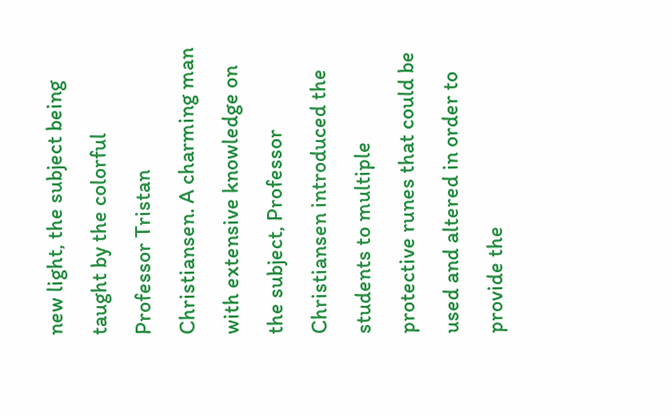new light, the subject being taught by the colorful Professor Tristan Christiansen. A charming man with extensive knowledge on the subject, Professor Christiansen introduced the students to multiple protective runes that could be used and altered in order to provide the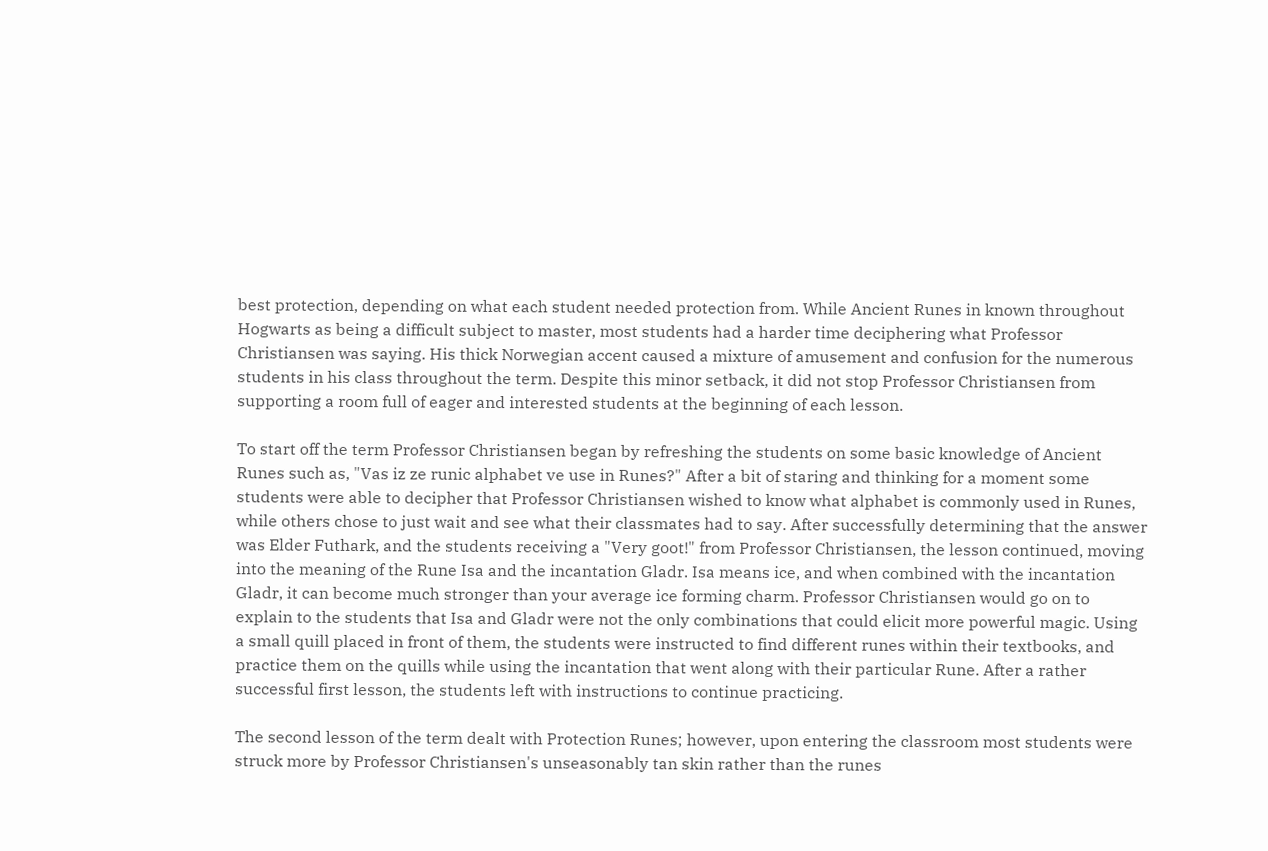best protection, depending on what each student needed protection from. While Ancient Runes in known throughout Hogwarts as being a difficult subject to master, most students had a harder time deciphering what Professor Christiansen was saying. His thick Norwegian accent caused a mixture of amusement and confusion for the numerous students in his class throughout the term. Despite this minor setback, it did not stop Professor Christiansen from supporting a room full of eager and interested students at the beginning of each lesson.

To start off the term Professor Christiansen began by refreshing the students on some basic knowledge of Ancient Runes such as, "Vas iz ze runic alphabet ve use in Runes?" After a bit of staring and thinking for a moment some students were able to decipher that Professor Christiansen wished to know what alphabet is commonly used in Runes, while others chose to just wait and see what their classmates had to say. After successfully determining that the answer was Elder Futhark, and the students receiving a "Very goot!" from Professor Christiansen, the lesson continued, moving into the meaning of the Rune Isa and the incantation Gladr. Isa means ice, and when combined with the incantation Gladr, it can become much stronger than your average ice forming charm. Professor Christiansen would go on to explain to the students that Isa and Gladr were not the only combinations that could elicit more powerful magic. Using a small quill placed in front of them, the students were instructed to find different runes within their textbooks, and practice them on the quills while using the incantation that went along with their particular Rune. After a rather successful first lesson, the students left with instructions to continue practicing.

The second lesson of the term dealt with Protection Runes; however, upon entering the classroom most students were struck more by Professor Christiansen's unseasonably tan skin rather than the runes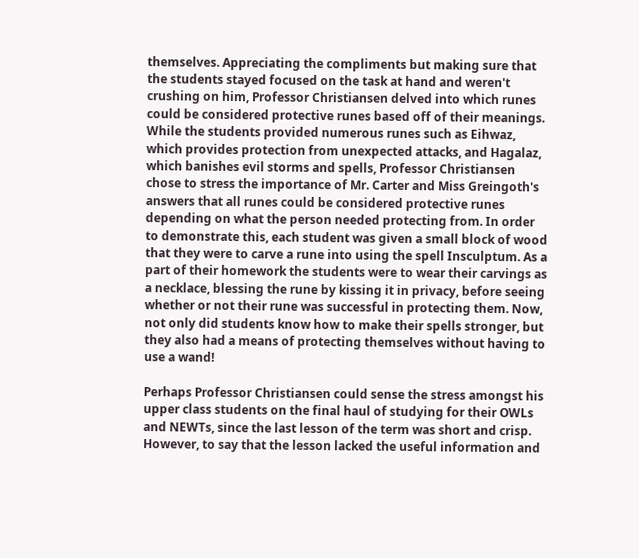themselves. Appreciating the compliments but making sure that the students stayed focused on the task at hand and weren't crushing on him, Professor Christiansen delved into which runes could be considered protective runes based off of their meanings. While the students provided numerous runes such as Eihwaz, which provides protection from unexpected attacks, and Hagalaz, which banishes evil storms and spells, Professor Christiansen chose to stress the importance of Mr. Carter and Miss Greingoth's answers that all runes could be considered protective runes depending on what the person needed protecting from. In order to demonstrate this, each student was given a small block of wood that they were to carve a rune into using the spell Insculptum. As a part of their homework the students were to wear their carvings as a necklace, blessing the rune by kissing it in privacy, before seeing whether or not their rune was successful in protecting them. Now, not only did students know how to make their spells stronger, but they also had a means of protecting themselves without having to use a wand!

Perhaps Professor Christiansen could sense the stress amongst his upper class students on the final haul of studying for their OWLs and NEWTs, since the last lesson of the term was short and crisp. However, to say that the lesson lacked the useful information and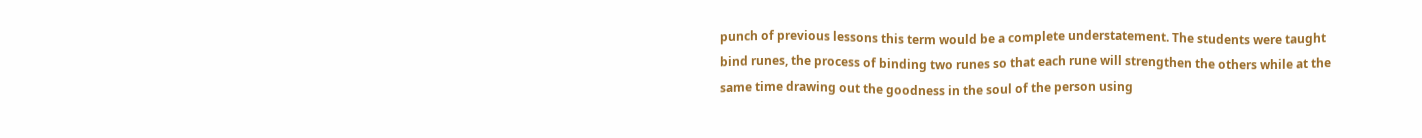punch of previous lessons this term would be a complete understatement. The students were taught bind runes, the process of binding two runes so that each rune will strengthen the others while at the same time drawing out the goodness in the soul of the person using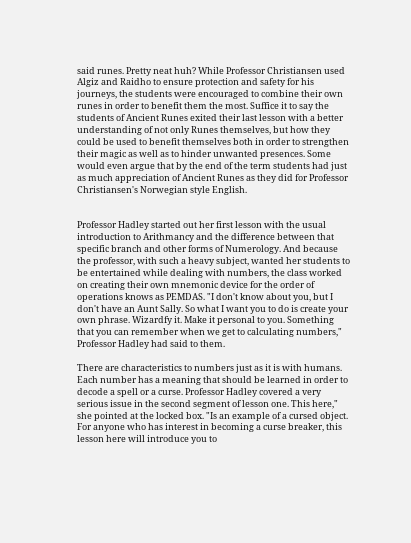said runes. Pretty neat huh? While Professor Christiansen used Algiz and Raidho to ensure protection and safety for his journeys, the students were encouraged to combine their own runes in order to benefit them the most. Suffice it to say the students of Ancient Runes exited their last lesson with a better understanding of not only Runes themselves, but how they could be used to benefit themselves both in order to strengthen their magic as well as to hinder unwanted presences. Some would even argue that by the end of the term students had just as much appreciation of Ancient Runes as they did for Professor Christiansen's Norwegian style English.


Professor Hadley started out her first lesson with the usual introduction to Arithmancy and the difference between that specific branch and other forms of Numerology. And because the professor, with such a heavy subject, wanted her students to be entertained while dealing with numbers, the class worked on creating their own mnemonic device for the order of operations knows as PEMDAS. "I don't know about you, but I don't have an Aunt Sally. So what I want you to do is create your own phrase. Wizardfy it. Make it personal to you. Something that you can remember when we get to calculating numbers," Professor Hadley had said to them.

There are characteristics to numbers just as it is with humans. Each number has a meaning that should be learned in order to decode a spell or a curse. Professor Hadley covered a very serious issue in the second segment of lesson one. This here," she pointed at the locked box. "Is an example of a cursed object. For anyone who has interest in becoming a curse breaker, this lesson here will introduce you to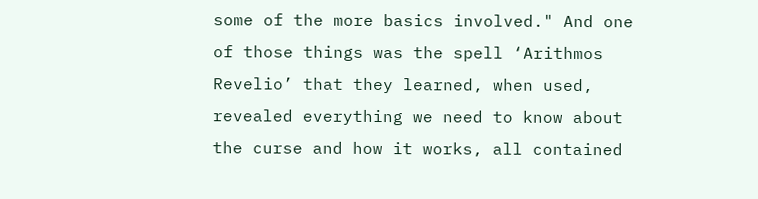some of the more basics involved." And one of those things was the spell ‘Arithmos Revelio’ that they learned, when used, revealed everything we need to know about the curse and how it works, all contained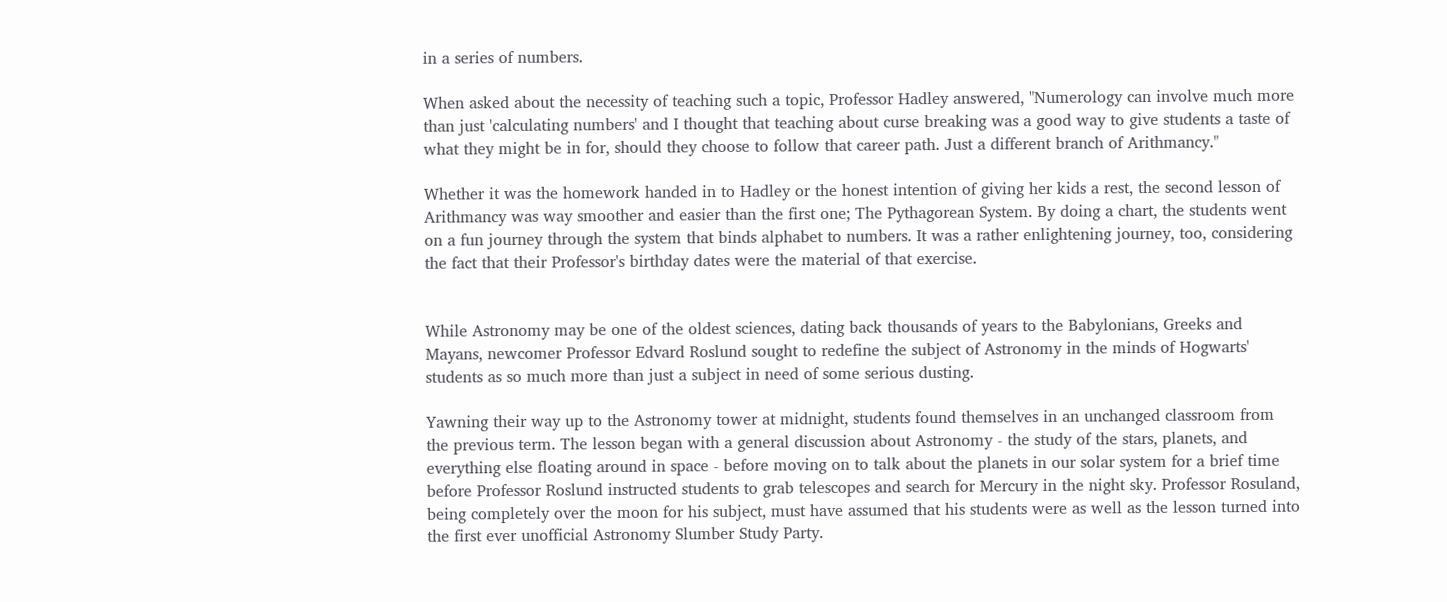in a series of numbers.

When asked about the necessity of teaching such a topic, Professor Hadley answered, "Numerology can involve much more than just 'calculating numbers' and I thought that teaching about curse breaking was a good way to give students a taste of what they might be in for, should they choose to follow that career path. Just a different branch of Arithmancy."

Whether it was the homework handed in to Hadley or the honest intention of giving her kids a rest, the second lesson of Arithmancy was way smoother and easier than the first one; The Pythagorean System. By doing a chart, the students went on a fun journey through the system that binds alphabet to numbers. It was a rather enlightening journey, too, considering the fact that their Professor's birthday dates were the material of that exercise.


While Astronomy may be one of the oldest sciences, dating back thousands of years to the Babylonians, Greeks and Mayans, newcomer Professor Edvard Roslund sought to redefine the subject of Astronomy in the minds of Hogwarts' students as so much more than just a subject in need of some serious dusting.

Yawning their way up to the Astronomy tower at midnight, students found themselves in an unchanged classroom from the previous term. The lesson began with a general discussion about Astronomy - the study of the stars, planets, and everything else floating around in space - before moving on to talk about the planets in our solar system for a brief time before Professor Roslund instructed students to grab telescopes and search for Mercury in the night sky. Professor Rosuland, being completely over the moon for his subject, must have assumed that his students were as well as the lesson turned into the first ever unofficial Astronomy Slumber Study Party.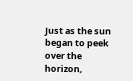Just as the sun began to peek over the horizon,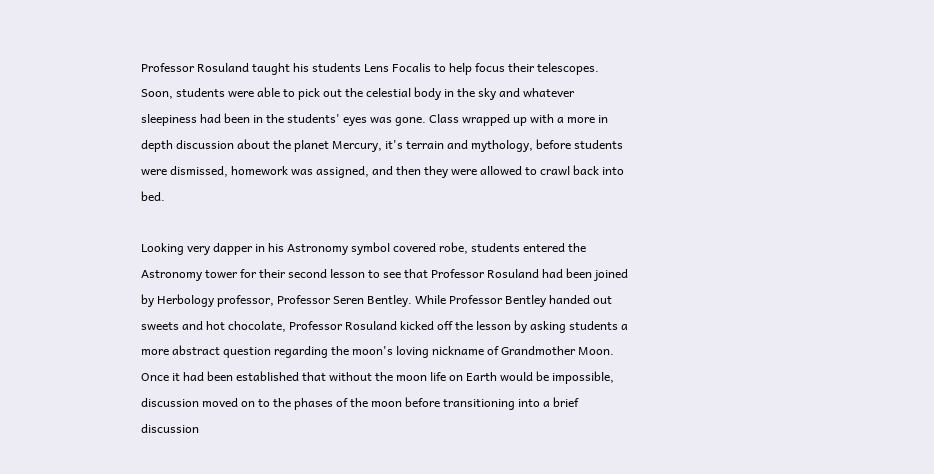Professor Rosuland taught his students Lens Focalis to help focus their telescopes. Soon, students were able to pick out the celestial body in the sky and whatever sleepiness had been in the students' eyes was gone. Class wrapped up with a more in depth discussion about the planet Mercury, it's terrain and mythology, before students were dismissed, homework was assigned, and then they were allowed to crawl back into bed.

Looking very dapper in his Astronomy symbol covered robe, students entered the Astronomy tower for their second lesson to see that Professor Rosuland had been joined by Herbology professor, Professor Seren Bentley. While Professor Bentley handed out sweets and hot chocolate, Professor Rosuland kicked off the lesson by asking students a more abstract question regarding the moon's loving nickname of Grandmother Moon. Once it had been established that without the moon life on Earth would be impossible, discussion moved on to the phases of the moon before transitioning into a brief discussion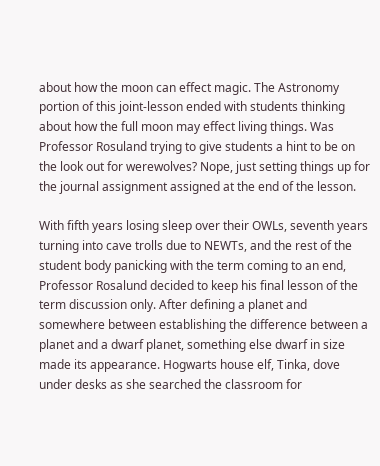about how the moon can effect magic. The Astronomy portion of this joint-lesson ended with students thinking about how the full moon may effect living things. Was Professor Rosuland trying to give students a hint to be on the look out for werewolves? Nope, just setting things up for the journal assignment assigned at the end of the lesson.

With fifth years losing sleep over their OWLs, seventh years turning into cave trolls due to NEWTs, and the rest of the student body panicking with the term coming to an end, Professor Rosalund decided to keep his final lesson of the term discussion only. After defining a planet and somewhere between establishing the difference between a planet and a dwarf planet, something else dwarf in size made its appearance. Hogwarts house elf, Tinka, dove under desks as she searched the classroom for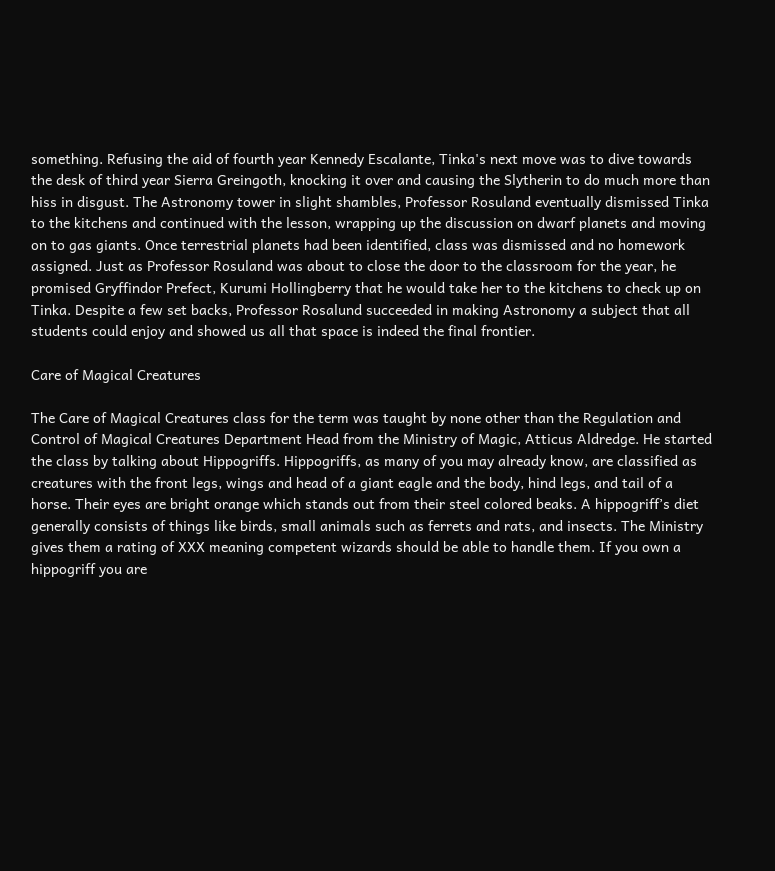something. Refusing the aid of fourth year Kennedy Escalante, Tinka's next move was to dive towards the desk of third year Sierra Greingoth, knocking it over and causing the Slytherin to do much more than hiss in disgust. The Astronomy tower in slight shambles, Professor Rosuland eventually dismissed Tinka to the kitchens and continued with the lesson, wrapping up the discussion on dwarf planets and moving on to gas giants. Once terrestrial planets had been identified, class was dismissed and no homework assigned. Just as Professor Rosuland was about to close the door to the classroom for the year, he promised Gryffindor Prefect, Kurumi Hollingberry that he would take her to the kitchens to check up on Tinka. Despite a few set backs, Professor Rosalund succeeded in making Astronomy a subject that all students could enjoy and showed us all that space is indeed the final frontier.

Care of Magical Creatures

The Care of Magical Creatures class for the term was taught by none other than the Regulation and Control of Magical Creatures Department Head from the Ministry of Magic, Atticus Aldredge. He started the class by talking about Hippogriffs. Hippogriffs, as many of you may already know, are classified as creatures with the front legs, wings and head of a giant eagle and the body, hind legs, and tail of a horse. Their eyes are bright orange which stands out from their steel colored beaks. A hippogriff’s diet generally consists of things like birds, small animals such as ferrets and rats, and insects. The Ministry gives them a rating of XXX meaning competent wizards should be able to handle them. If you own a hippogriff you are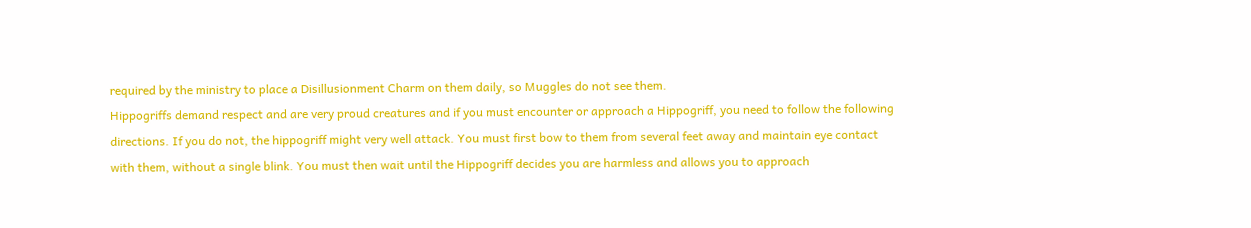required by the ministry to place a Disillusionment Charm on them daily, so Muggles do not see them.
Hippogriffs demand respect and are very proud creatures and if you must encounter or approach a Hippogriff, you need to follow the following directions. If you do not, the hippogriff might very well attack. You must first bow to them from several feet away and maintain eye contact with them, without a single blink. You must then wait until the Hippogriff decides you are harmless and allows you to approach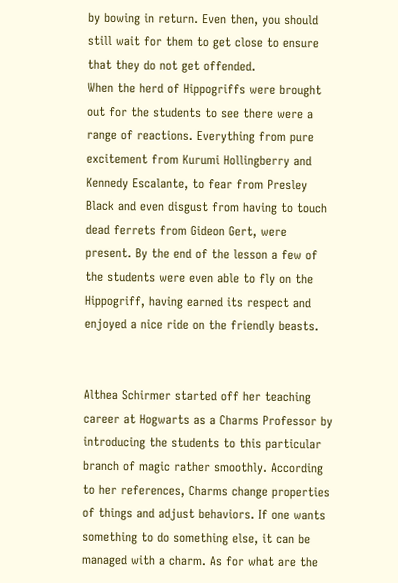by bowing in return. Even then, you should still wait for them to get close to ensure that they do not get offended.
When the herd of Hippogriffs were brought out for the students to see there were a range of reactions. Everything from pure excitement from Kurumi Hollingberry and Kennedy Escalante, to fear from Presley Black and even disgust from having to touch dead ferrets from Gideon Gert, were present. By the end of the lesson a few of the students were even able to fly on the Hippogriff, having earned its respect and enjoyed a nice ride on the friendly beasts.


Althea Schirmer started off her teaching career at Hogwarts as a Charms Professor by introducing the students to this particular branch of magic rather smoothly. According to her references, Charms change properties of things and adjust behaviors. If one wants something to do something else, it can be managed with a charm. As for what are the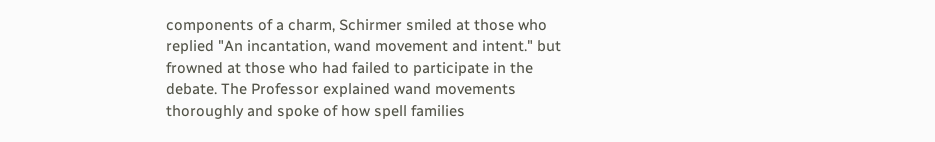components of a charm, Schirmer smiled at those who replied "An incantation, wand movement and intent." but frowned at those who had failed to participate in the debate. The Professor explained wand movements thoroughly and spoke of how spell families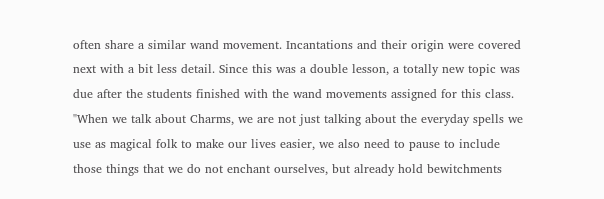often share a similar wand movement. Incantations and their origin were covered next with a bit less detail. Since this was a double lesson, a totally new topic was due after the students finished with the wand movements assigned for this class. "When we talk about Charms, we are not just talking about the everyday spells we use as magical folk to make our lives easier, we also need to pause to include those things that we do not enchant ourselves, but already hold bewitchments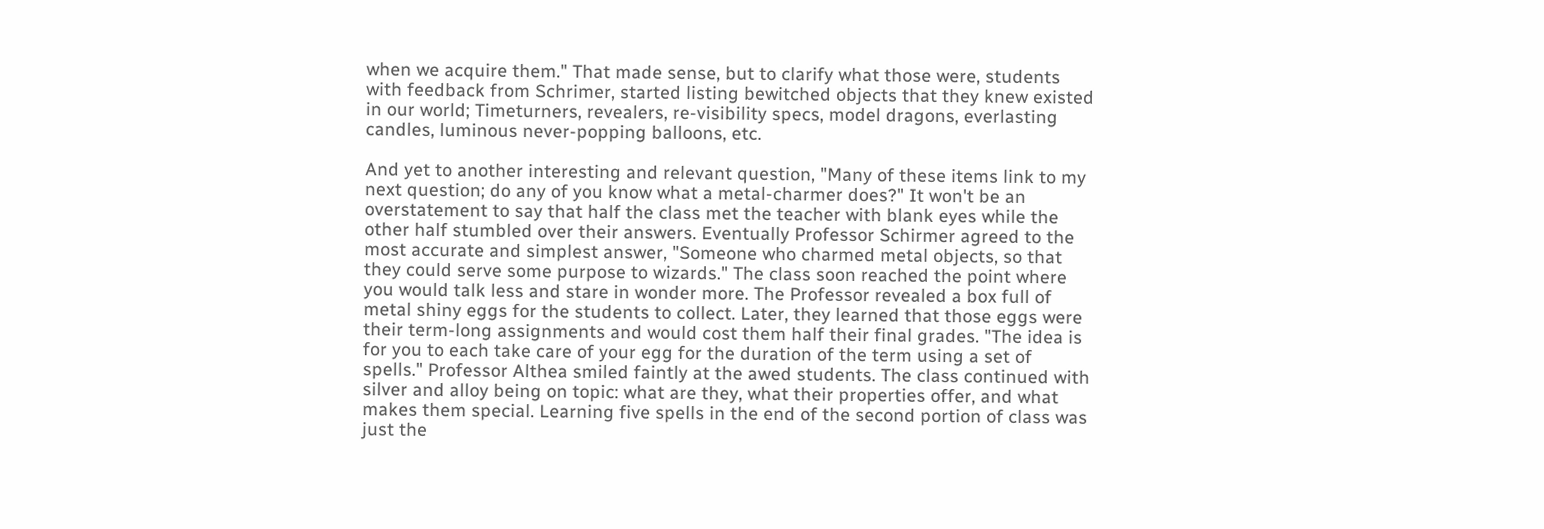when we acquire them." That made sense, but to clarify what those were, students with feedback from Schrimer, started listing bewitched objects that they knew existed in our world; Timeturners, revealers, re-visibility specs, model dragons, everlasting candles, luminous never-popping balloons, etc.

And yet to another interesting and relevant question, "Many of these items link to my next question; do any of you know what a metal-charmer does?" It won't be an overstatement to say that half the class met the teacher with blank eyes while the other half stumbled over their answers. Eventually Professor Schirmer agreed to the most accurate and simplest answer, "Someone who charmed metal objects, so that they could serve some purpose to wizards." The class soon reached the point where you would talk less and stare in wonder more. The Professor revealed a box full of metal shiny eggs for the students to collect. Later, they learned that those eggs were their term-long assignments and would cost them half their final grades. "The idea is for you to each take care of your egg for the duration of the term using a set of spells." Professor Althea smiled faintly at the awed students. The class continued with silver and alloy being on topic: what are they, what their properties offer, and what makes them special. Learning five spells in the end of the second portion of class was just the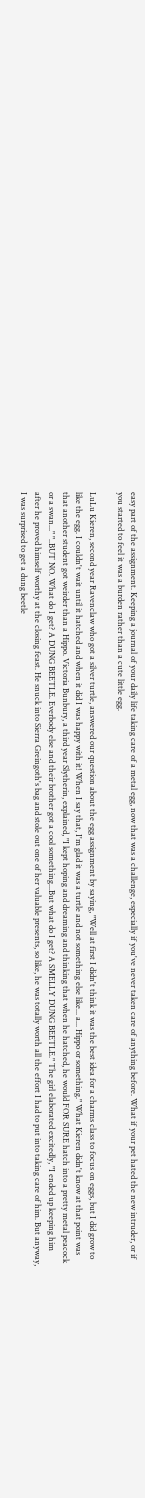easy part of the assignment. Keeping a journal of your daily life taking care of a metal egg, now that was a challenge, especially if you've never taken care of anything before. What if your pet hated the new intruder, or if you started to feel it was a burden rather than a cute little egg.

LuLu Kieren, second year Ravenclaw who got a silver turtle, answered our question about the egg assignment by saying, "Well at first I didn't think it was the best idea for a charms class to focus on eggs, but I did grow to like the egg. I couldn't wait until it hatched and when it did I was happy with it! When I say that, I'm glad it was a turtle and not something else like... a... Hippo or something." What Kieren didn't know at that point was that another student got weirder than a Hippo. Victoria Bunbury, a third year Slytherin, explained, "I kept hoping and dreaming and thinking that when he hatched, he would FOR SURE hatch into a pretty metal peacock or a swan..." "..BUT NO. What do I get? A DUNG BEETLE. Everbody else and their brother got a cool something...But what do I get? A SMELLY DUNG BEETLE." The girl elaborated excitedly, "I ended up keeping him after he proved himself worthy at the closing feast. He snuck into Sierra Greingoth's bag and stole out one of her valuable presents, so like, he was totally worth all the effort I had to put into taking care of him. But anyway, I was surprised to get a dung beetle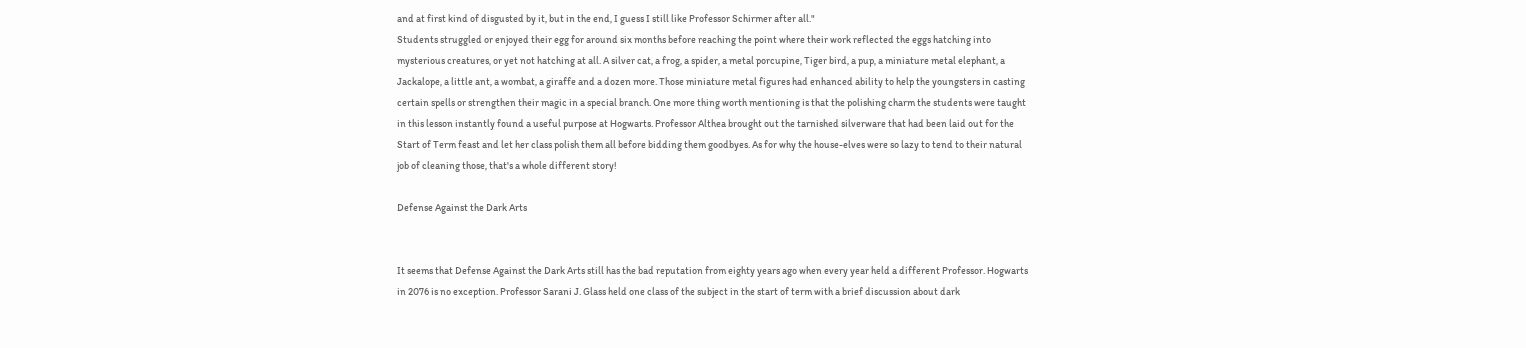and at first kind of disgusted by it, but in the end, I guess I still like Professor Schirmer after all."
Students struggled or enjoyed their egg for around six months before reaching the point where their work reflected the eggs hatching into mysterious creatures, or yet not hatching at all. A silver cat, a frog, a spider, a metal porcupine, Tiger bird, a pup, a miniature metal elephant, a Jackalope, a little ant, a wombat, a giraffe and a dozen more. Those miniature metal figures had enhanced ability to help the youngsters in casting certain spells or strengthen their magic in a special branch. One more thing worth mentioning is that the polishing charm the students were taught in this lesson instantly found a useful purpose at Hogwarts. Professor Althea brought out the tarnished silverware that had been laid out for the Start of Term feast and let her class polish them all before bidding them goodbyes. As for why the house-elves were so lazy to tend to their natural job of cleaning those, that's a whole different story!

Defense Against the Dark Arts


It seems that Defense Against the Dark Arts still has the bad reputation from eighty years ago when every year held a different Professor. Hogwarts in 2076 is no exception. Professor Sarani J. Glass held one class of the subject in the start of term with a brief discussion about dark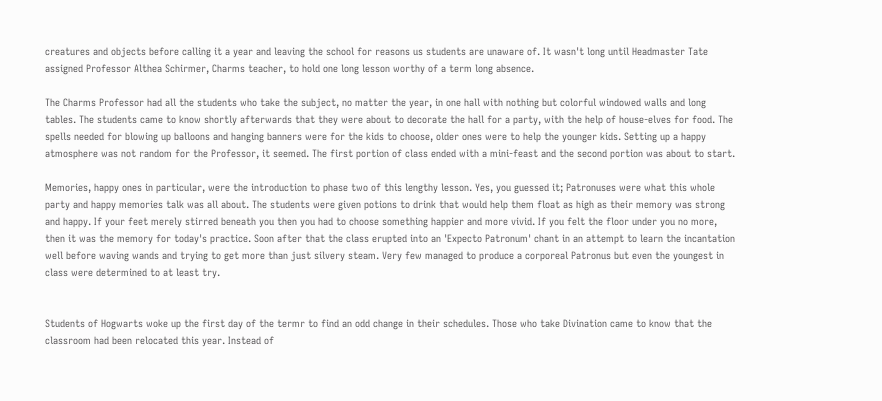creatures and objects before calling it a year and leaving the school for reasons us students are unaware of. It wasn't long until Headmaster Tate assigned Professor Althea Schirmer, Charms teacher, to hold one long lesson worthy of a term long absence.

The Charms Professor had all the students who take the subject, no matter the year, in one hall with nothing but colorful windowed walls and long tables. The students came to know shortly afterwards that they were about to decorate the hall for a party, with the help of house-elves for food. The spells needed for blowing up balloons and hanging banners were for the kids to choose, older ones were to help the younger kids. Setting up a happy atmosphere was not random for the Professor, it seemed. The first portion of class ended with a mini-feast and the second portion was about to start.

Memories, happy ones in particular, were the introduction to phase two of this lengthy lesson. Yes, you guessed it; Patronuses were what this whole party and happy memories talk was all about. The students were given potions to drink that would help them float as high as their memory was strong and happy. If your feet merely stirred beneath you then you had to choose something happier and more vivid. If you felt the floor under you no more, then it was the memory for today's practice. Soon after that the class erupted into an 'Expecto Patronum' chant in an attempt to learn the incantation well before waving wands and trying to get more than just silvery steam. Very few managed to produce a corporeal Patronus but even the youngest in class were determined to at least try.


Students of Hogwarts woke up the first day of the termr to find an odd change in their schedules. Those who take Divination came to know that the classroom had been relocated this year. Instead of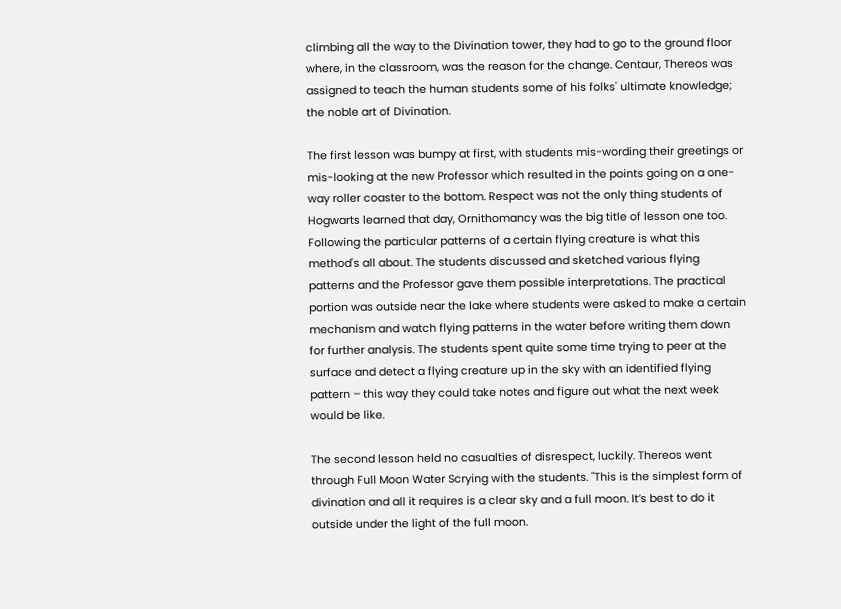climbing all the way to the Divination tower, they had to go to the ground floor where, in the classroom, was the reason for the change. Centaur, Thereos was assigned to teach the human students some of his folks' ultimate knowledge; the noble art of Divination.

The first lesson was bumpy at first, with students mis-wording their greetings or mis-looking at the new Professor which resulted in the points going on a one-way roller coaster to the bottom. Respect was not the only thing students of Hogwarts learned that day, Ornithomancy was the big title of lesson one too. Following the particular patterns of a certain flying creature is what this method's all about. The students discussed and sketched various flying patterns and the Professor gave them possible interpretations. The practical portion was outside near the lake where students were asked to make a certain mechanism and watch flying patterns in the water before writing them down for further analysis. The students spent quite some time trying to peer at the surface and detect a flying creature up in the sky with an identified flying pattern – this way they could take notes and figure out what the next week would be like.

The second lesson held no casualties of disrespect, luckily. Thereos went through Full Moon Water Scrying with the students. "This is the simplest form of divination and all it requires is a clear sky and a full moon. It’s best to do it outside under the light of the full moon.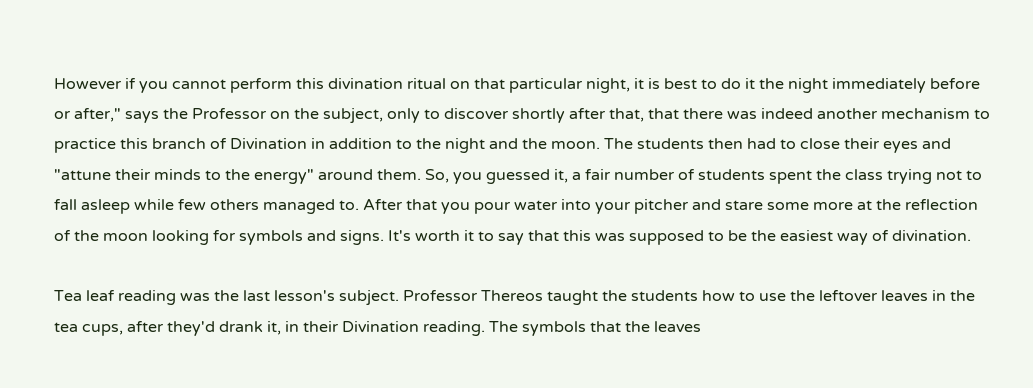However if you cannot perform this divination ritual on that particular night, it is best to do it the night immediately before or after," says the Professor on the subject, only to discover shortly after that, that there was indeed another mechanism to practice this branch of Divination in addition to the night and the moon. The students then had to close their eyes and "attune their minds to the energy" around them. So, you guessed it, a fair number of students spent the class trying not to fall asleep while few others managed to. After that you pour water into your pitcher and stare some more at the reflection of the moon looking for symbols and signs. It's worth it to say that this was supposed to be the easiest way of divination.

Tea leaf reading was the last lesson's subject. Professor Thereos taught the students how to use the leftover leaves in the tea cups, after they'd drank it, in their Divination reading. The symbols that the leaves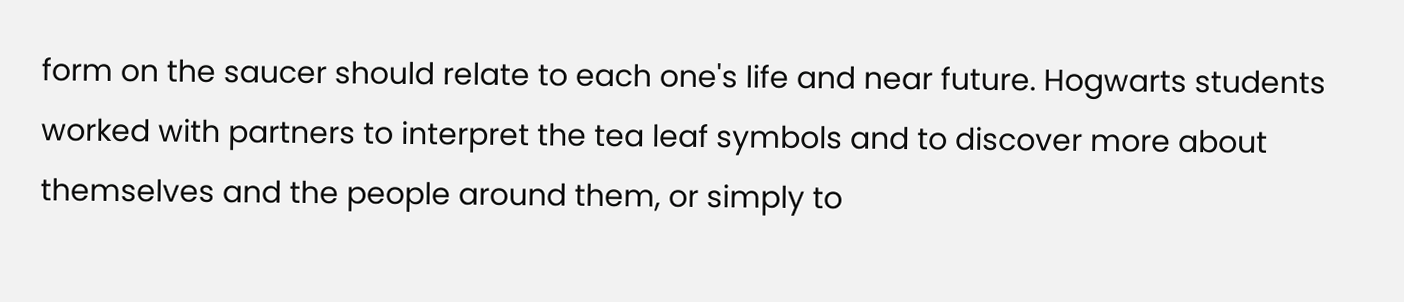form on the saucer should relate to each one's life and near future. Hogwarts students worked with partners to interpret the tea leaf symbols and to discover more about themselves and the people around them, or simply to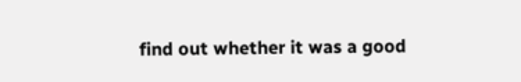find out whether it was a good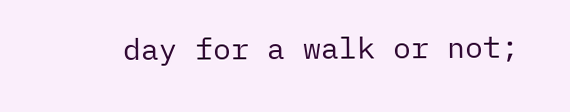day for a walk or not;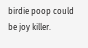birdie poop could be joy killer.